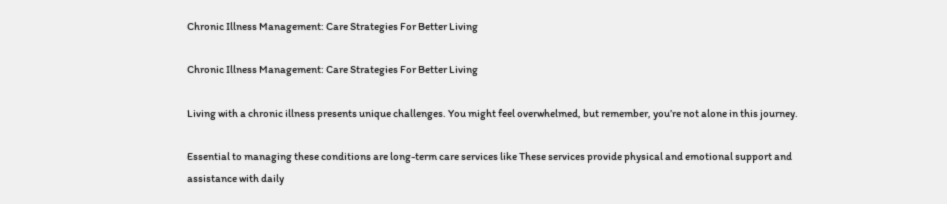Chronic Illness Management: Care Strategies For Better Living

Chronic Illness Management: Care Strategies For Better Living

Living with a chronic illness presents unique challenges. You might feel overwhelmed, but remember, you’re not alone in this journey.

Essential to managing these conditions are long-term care services like These services provide physical and emotional support and assistance with daily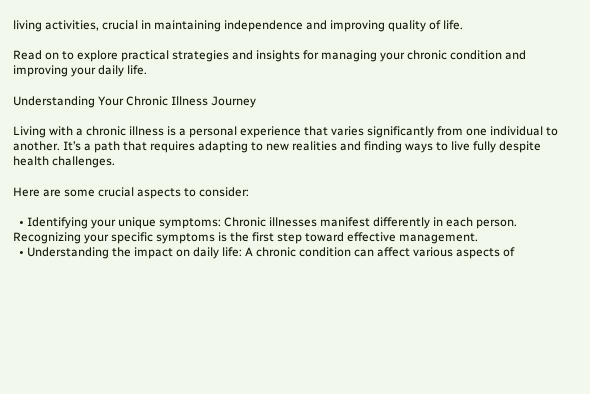living activities, crucial in maintaining independence and improving quality of life.

Read on to explore practical strategies and insights for managing your chronic condition and improving your daily life.

Understanding Your Chronic Illness Journey

Living with a chronic illness is a personal experience that varies significantly from one individual to another. It’s a path that requires adapting to new realities and finding ways to live fully despite health challenges.

Here are some crucial aspects to consider:

  • Identifying your unique symptoms: Chronic illnesses manifest differently in each person. Recognizing your specific symptoms is the first step toward effective management.
  • Understanding the impact on daily life: A chronic condition can affect various aspects of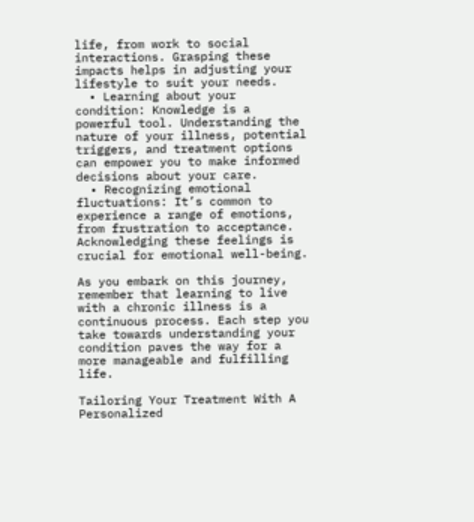life, from work to social interactions. Grasping these impacts helps in adjusting your lifestyle to suit your needs.
  • Learning about your condition: Knowledge is a powerful tool. Understanding the nature of your illness, potential triggers, and treatment options can empower you to make informed decisions about your care.
  • Recognizing emotional fluctuations: It’s common to experience a range of emotions, from frustration to acceptance. Acknowledging these feelings is crucial for emotional well-being.

As you embark on this journey, remember that learning to live with a chronic illness is a continuous process. Each step you take towards understanding your condition paves the way for a more manageable and fulfilling life.

Tailoring Your Treatment With A Personalized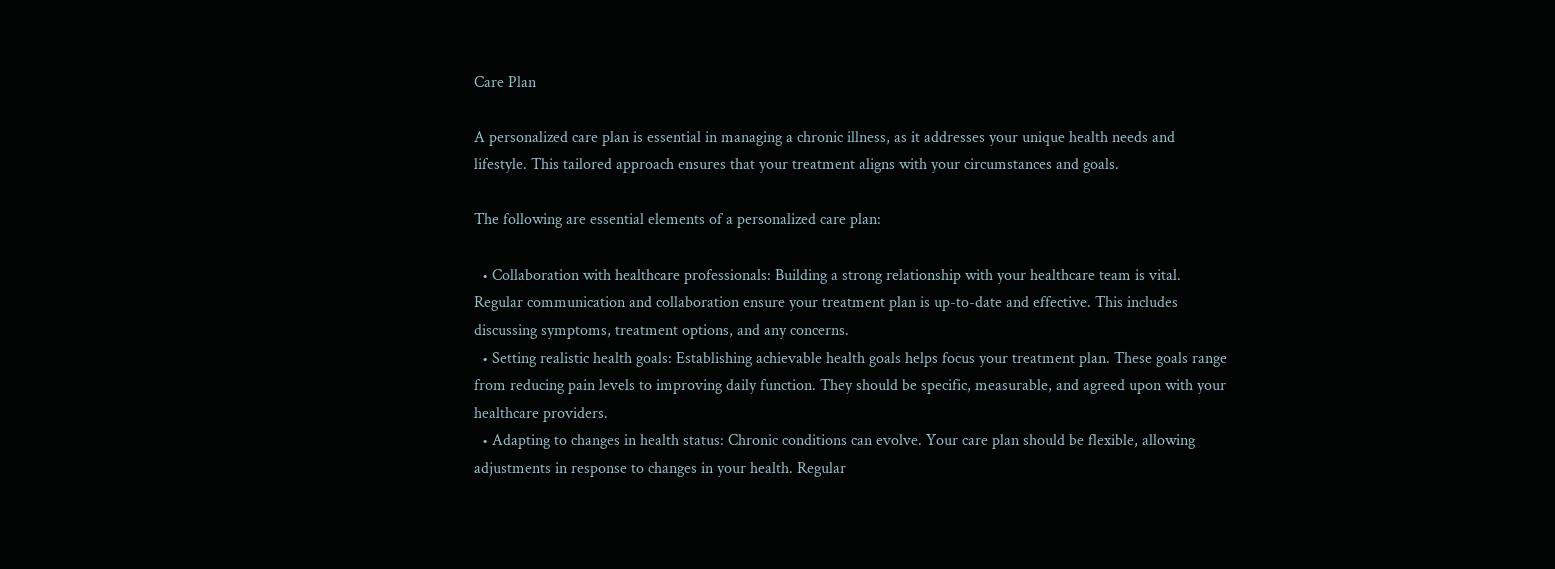Care Plan

A personalized care plan is essential in managing a chronic illness, as it addresses your unique health needs and lifestyle. This tailored approach ensures that your treatment aligns with your circumstances and goals.

The following are essential elements of a personalized care plan:

  • Collaboration with healthcare professionals: Building a strong relationship with your healthcare team is vital. Regular communication and collaboration ensure your treatment plan is up-to-date and effective. This includes discussing symptoms, treatment options, and any concerns.
  • Setting realistic health goals: Establishing achievable health goals helps focus your treatment plan. These goals range from reducing pain levels to improving daily function. They should be specific, measurable, and agreed upon with your healthcare providers.
  • Adapting to changes in health status: Chronic conditions can evolve. Your care plan should be flexible, allowing adjustments in response to changes in your health. Regular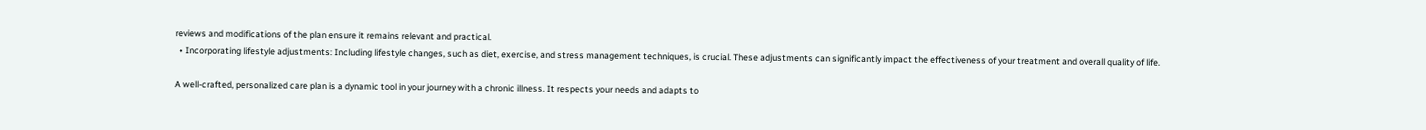reviews and modifications of the plan ensure it remains relevant and practical.
  • Incorporating lifestyle adjustments: Including lifestyle changes, such as diet, exercise, and stress management techniques, is crucial. These adjustments can significantly impact the effectiveness of your treatment and overall quality of life.

A well-crafted, personalized care plan is a dynamic tool in your journey with a chronic illness. It respects your needs and adapts to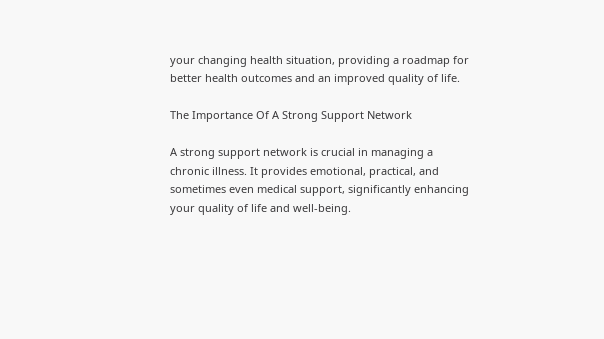your changing health situation, providing a roadmap for better health outcomes and an improved quality of life.

The Importance Of A Strong Support Network

A strong support network is crucial in managing a chronic illness. It provides emotional, practical, and sometimes even medical support, significantly enhancing your quality of life and well-being.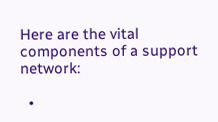Here are the vital components of a support network:

  •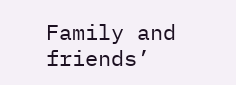Family and friends’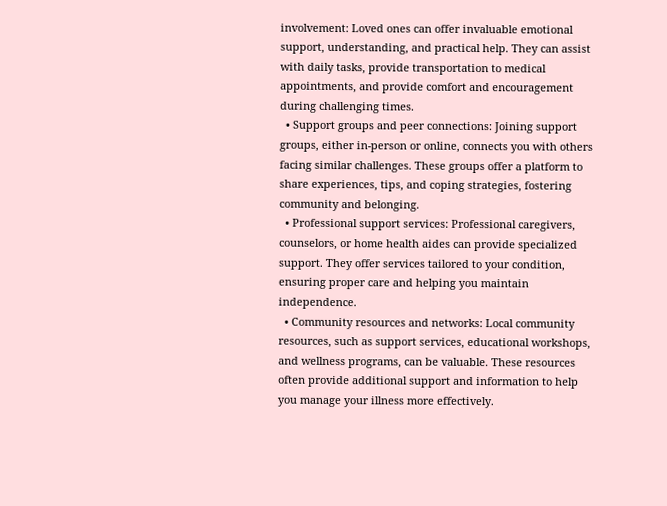involvement: Loved ones can offer invaluable emotional support, understanding, and practical help. They can assist with daily tasks, provide transportation to medical appointments, and provide comfort and encouragement during challenging times.
  • Support groups and peer connections: Joining support groups, either in-person or online, connects you with others facing similar challenges. These groups offer a platform to share experiences, tips, and coping strategies, fostering community and belonging.
  • Professional support services: Professional caregivers, counselors, or home health aides can provide specialized support. They offer services tailored to your condition, ensuring proper care and helping you maintain independence.
  • Community resources and networks: Local community resources, such as support services, educational workshops, and wellness programs, can be valuable. These resources often provide additional support and information to help you manage your illness more effectively.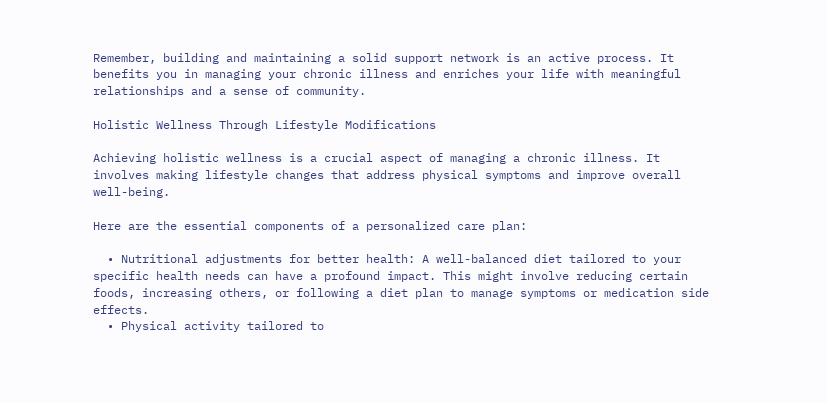Remember, building and maintaining a solid support network is an active process. It benefits you in managing your chronic illness and enriches your life with meaningful relationships and a sense of community.

Holistic Wellness Through Lifestyle Modifications

Achieving holistic wellness is a crucial aspect of managing a chronic illness. It involves making lifestyle changes that address physical symptoms and improve overall well-being.

Here are the essential components of a personalized care plan:

  • Nutritional adjustments for better health: A well-balanced diet tailored to your specific health needs can have a profound impact. This might involve reducing certain foods, increasing others, or following a diet plan to manage symptoms or medication side effects.
  • Physical activity tailored to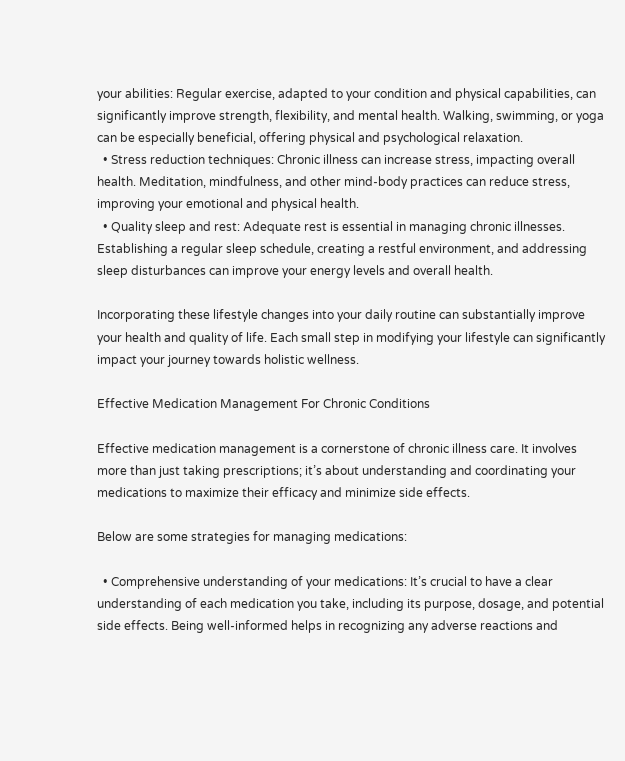your abilities: Regular exercise, adapted to your condition and physical capabilities, can significantly improve strength, flexibility, and mental health. Walking, swimming, or yoga can be especially beneficial, offering physical and psychological relaxation.
  • Stress reduction techniques: Chronic illness can increase stress, impacting overall health. Meditation, mindfulness, and other mind-body practices can reduce stress, improving your emotional and physical health.
  • Quality sleep and rest: Adequate rest is essential in managing chronic illnesses. Establishing a regular sleep schedule, creating a restful environment, and addressing sleep disturbances can improve your energy levels and overall health.

Incorporating these lifestyle changes into your daily routine can substantially improve your health and quality of life. Each small step in modifying your lifestyle can significantly impact your journey towards holistic wellness.

Effective Medication Management For Chronic Conditions

Effective medication management is a cornerstone of chronic illness care. It involves more than just taking prescriptions; it’s about understanding and coordinating your medications to maximize their efficacy and minimize side effects.

Below are some strategies for managing medications:

  • Comprehensive understanding of your medications: It’s crucial to have a clear understanding of each medication you take, including its purpose, dosage, and potential side effects. Being well-informed helps in recognizing any adverse reactions and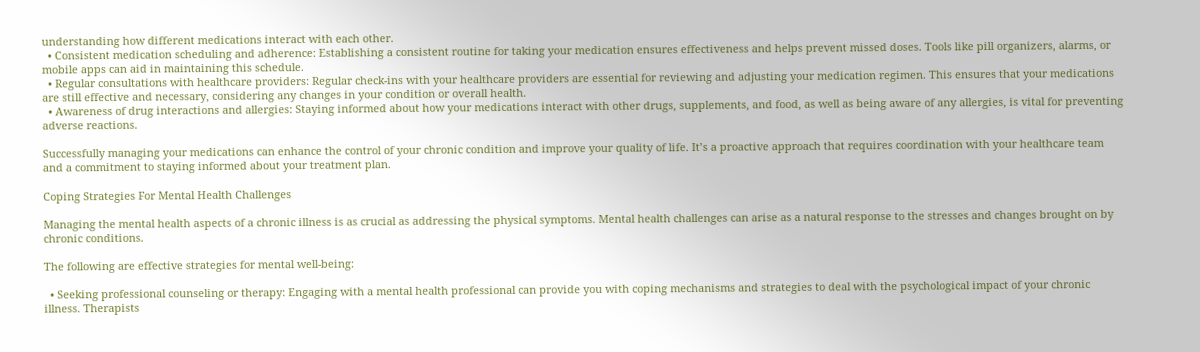understanding how different medications interact with each other.
  • Consistent medication scheduling and adherence: Establishing a consistent routine for taking your medication ensures effectiveness and helps prevent missed doses. Tools like pill organizers, alarms, or mobile apps can aid in maintaining this schedule.
  • Regular consultations with healthcare providers: Regular check-ins with your healthcare providers are essential for reviewing and adjusting your medication regimen. This ensures that your medications are still effective and necessary, considering any changes in your condition or overall health.
  • Awareness of drug interactions and allergies: Staying informed about how your medications interact with other drugs, supplements, and food, as well as being aware of any allergies, is vital for preventing adverse reactions.

Successfully managing your medications can enhance the control of your chronic condition and improve your quality of life. It’s a proactive approach that requires coordination with your healthcare team and a commitment to staying informed about your treatment plan.

Coping Strategies For Mental Health Challenges

Managing the mental health aspects of a chronic illness is as crucial as addressing the physical symptoms. Mental health challenges can arise as a natural response to the stresses and changes brought on by chronic conditions.

The following are effective strategies for mental well-being:

  • Seeking professional counseling or therapy: Engaging with a mental health professional can provide you with coping mechanisms and strategies to deal with the psychological impact of your chronic illness. Therapists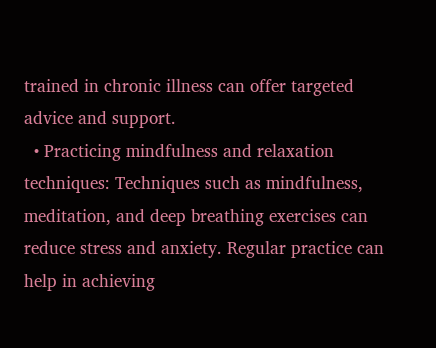trained in chronic illness can offer targeted advice and support.
  • Practicing mindfulness and relaxation techniques: Techniques such as mindfulness, meditation, and deep breathing exercises can reduce stress and anxiety. Regular practice can help in achieving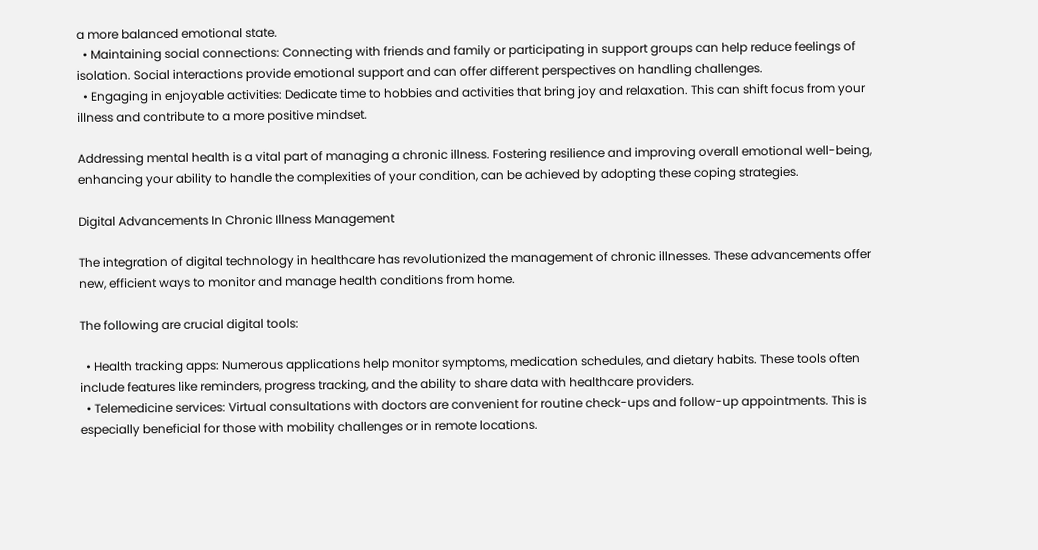a more balanced emotional state.
  • Maintaining social connections: Connecting with friends and family or participating in support groups can help reduce feelings of isolation. Social interactions provide emotional support and can offer different perspectives on handling challenges.
  • Engaging in enjoyable activities: Dedicate time to hobbies and activities that bring joy and relaxation. This can shift focus from your illness and contribute to a more positive mindset.

Addressing mental health is a vital part of managing a chronic illness. Fostering resilience and improving overall emotional well-being, enhancing your ability to handle the complexities of your condition, can be achieved by adopting these coping strategies.

Digital Advancements In Chronic Illness Management

The integration of digital technology in healthcare has revolutionized the management of chronic illnesses. These advancements offer new, efficient ways to monitor and manage health conditions from home.

The following are crucial digital tools:

  • Health tracking apps: Numerous applications help monitor symptoms, medication schedules, and dietary habits. These tools often include features like reminders, progress tracking, and the ability to share data with healthcare providers.
  • Telemedicine services: Virtual consultations with doctors are convenient for routine check-ups and follow-up appointments. This is especially beneficial for those with mobility challenges or in remote locations.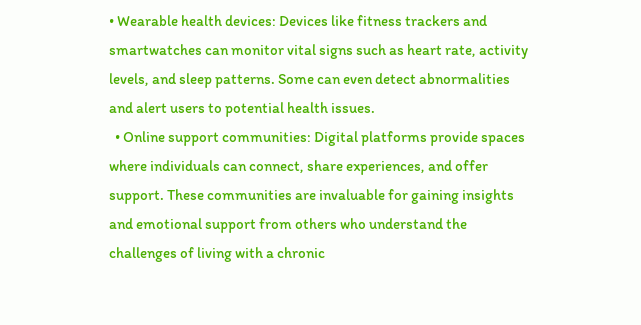• Wearable health devices: Devices like fitness trackers and smartwatches can monitor vital signs such as heart rate, activity levels, and sleep patterns. Some can even detect abnormalities and alert users to potential health issues.
  • Online support communities: Digital platforms provide spaces where individuals can connect, share experiences, and offer support. These communities are invaluable for gaining insights and emotional support from others who understand the challenges of living with a chronic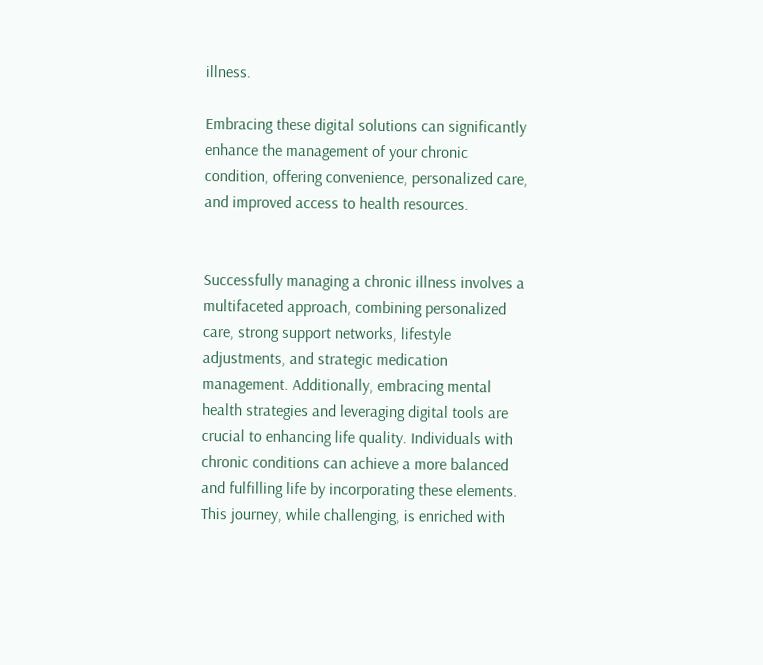illness.

Embracing these digital solutions can significantly enhance the management of your chronic condition, offering convenience, personalized care, and improved access to health resources.


Successfully managing a chronic illness involves a multifaceted approach, combining personalized care, strong support networks, lifestyle adjustments, and strategic medication management. Additionally, embracing mental health strategies and leveraging digital tools are crucial to enhancing life quality. Individuals with chronic conditions can achieve a more balanced and fulfilling life by incorporating these elements. This journey, while challenging, is enriched with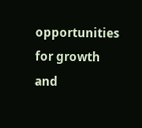opportunities for growth and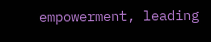empowerment, leading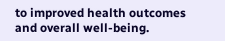to improved health outcomes and overall well-being.